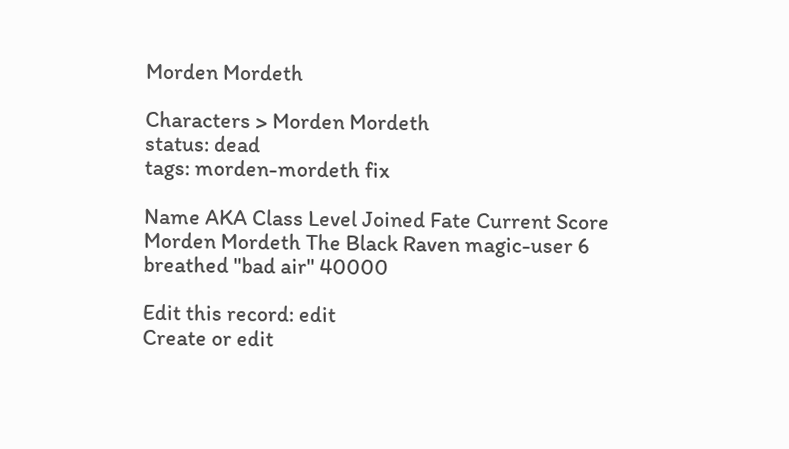Morden Mordeth

Characters > Morden Mordeth
status: dead
tags: morden-mordeth fix

Name AKA Class Level Joined Fate Current Score
Morden Mordeth The Black Raven magic-user 6 breathed "bad air" 40000

Edit this record: edit
Create or edit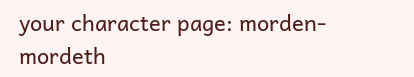your character page: morden-mordeth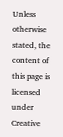Unless otherwise stated, the content of this page is licensed under Creative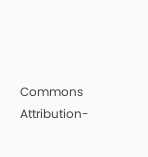Commons Attribution-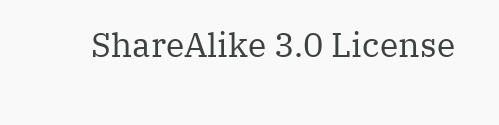ShareAlike 3.0 License